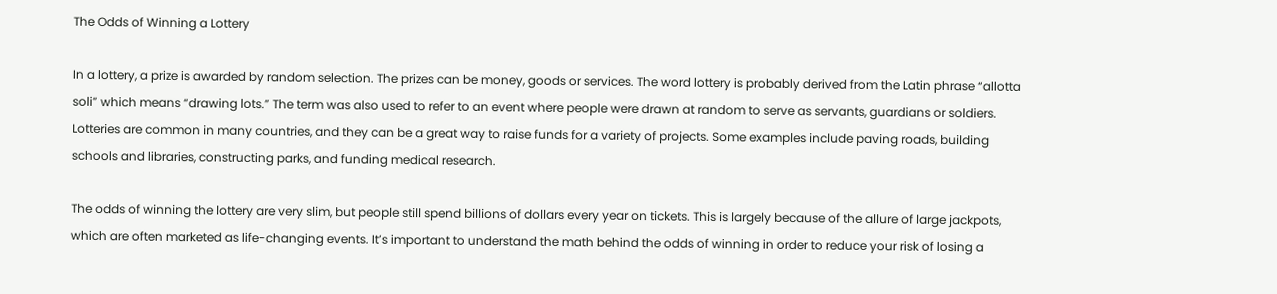The Odds of Winning a Lottery

In a lottery, a prize is awarded by random selection. The prizes can be money, goods or services. The word lottery is probably derived from the Latin phrase “allotta soli” which means “drawing lots.” The term was also used to refer to an event where people were drawn at random to serve as servants, guardians or soldiers. Lotteries are common in many countries, and they can be a great way to raise funds for a variety of projects. Some examples include paving roads, building schools and libraries, constructing parks, and funding medical research.

The odds of winning the lottery are very slim, but people still spend billions of dollars every year on tickets. This is largely because of the allure of large jackpots, which are often marketed as life-changing events. It’s important to understand the math behind the odds of winning in order to reduce your risk of losing a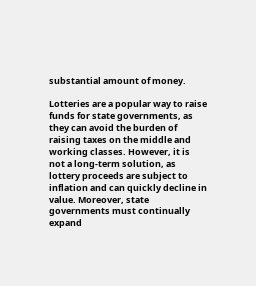substantial amount of money.

Lotteries are a popular way to raise funds for state governments, as they can avoid the burden of raising taxes on the middle and working classes. However, it is not a long-term solution, as lottery proceeds are subject to inflation and can quickly decline in value. Moreover, state governments must continually expand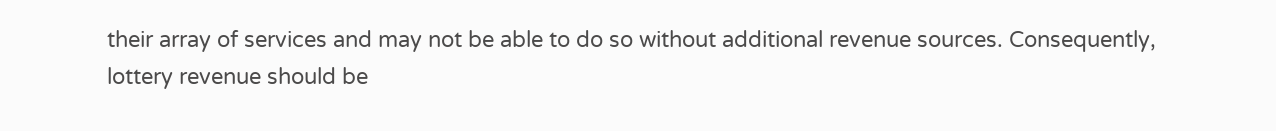their array of services and may not be able to do so without additional revenue sources. Consequently, lottery revenue should be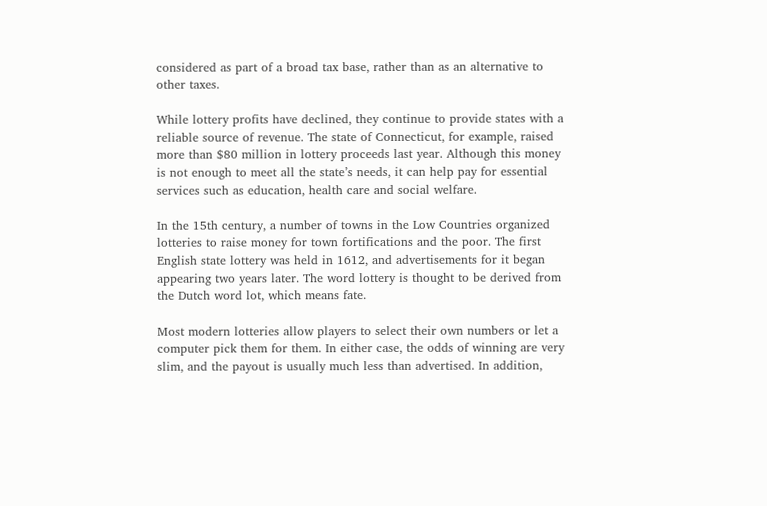considered as part of a broad tax base, rather than as an alternative to other taxes.

While lottery profits have declined, they continue to provide states with a reliable source of revenue. The state of Connecticut, for example, raised more than $80 million in lottery proceeds last year. Although this money is not enough to meet all the state’s needs, it can help pay for essential services such as education, health care and social welfare.

In the 15th century, a number of towns in the Low Countries organized lotteries to raise money for town fortifications and the poor. The first English state lottery was held in 1612, and advertisements for it began appearing two years later. The word lottery is thought to be derived from the Dutch word lot, which means fate.

Most modern lotteries allow players to select their own numbers or let a computer pick them for them. In either case, the odds of winning are very slim, and the payout is usually much less than advertised. In addition,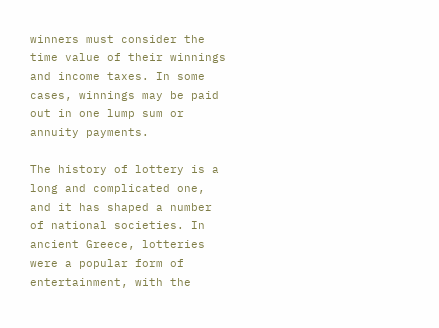winners must consider the time value of their winnings and income taxes. In some cases, winnings may be paid out in one lump sum or annuity payments.

The history of lottery is a long and complicated one, and it has shaped a number of national societies. In ancient Greece, lotteries were a popular form of entertainment, with the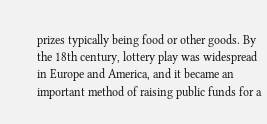prizes typically being food or other goods. By the 18th century, lottery play was widespread in Europe and America, and it became an important method of raising public funds for a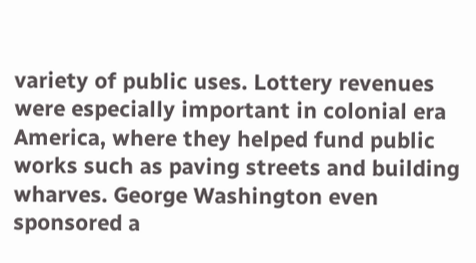variety of public uses. Lottery revenues were especially important in colonial era America, where they helped fund public works such as paving streets and building wharves. George Washington even sponsored a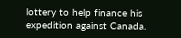lottery to help finance his expedition against Canada.